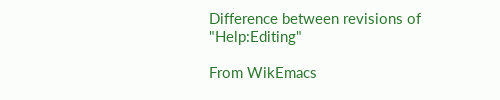Difference between revisions of "Help:Editing"

From WikEmacs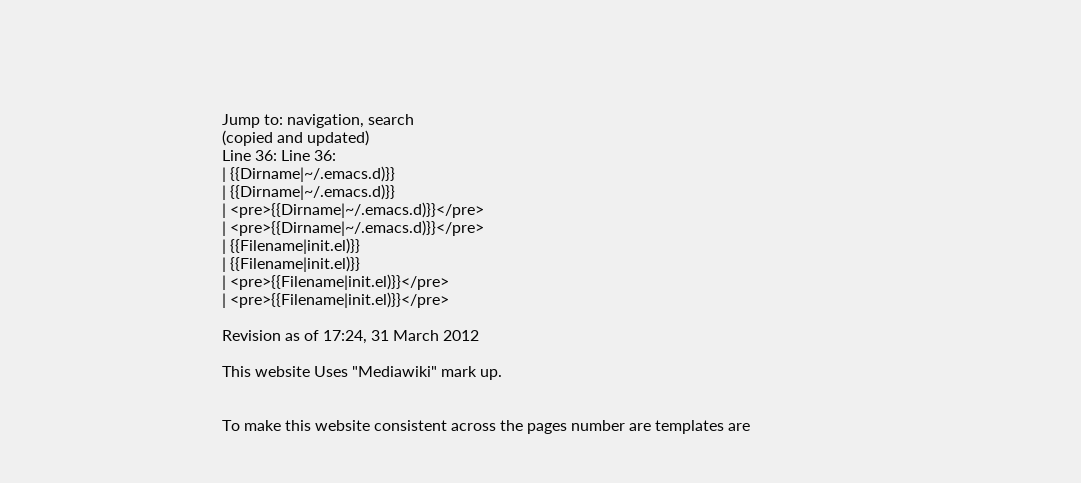Jump to: navigation, search
(copied and updated)
Line 36: Line 36:
| {{Dirname|~/.emacs.d)}}
| {{Dirname|~/.emacs.d)}}
| <pre>{{Dirname|~/.emacs.d)}}</pre>
| <pre>{{Dirname|~/.emacs.d)}}</pre>
| {{Filename|init.el)}}
| {{Filename|init.el)}}
| <pre>{{Filename|init.el)}}</pre>
| <pre>{{Filename|init.el)}}</pre>

Revision as of 17:24, 31 March 2012

This website Uses "Mediawiki" mark up.


To make this website consistent across the pages number are templates are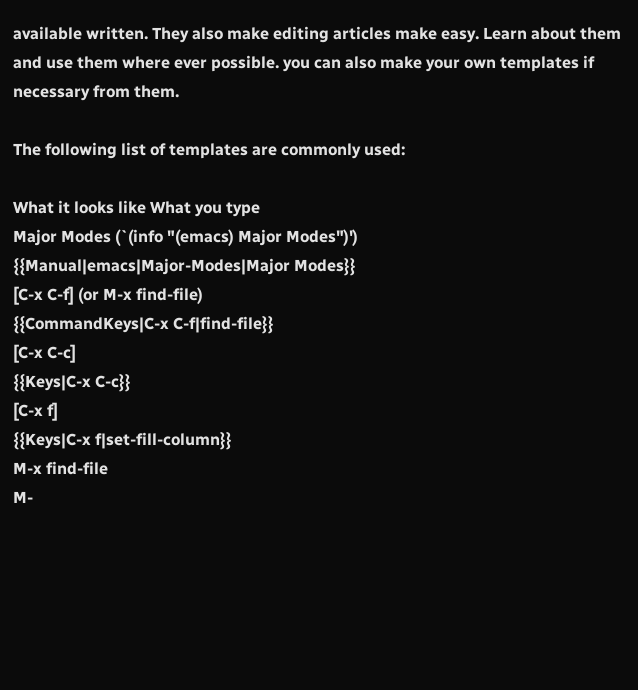available written. They also make editing articles make easy. Learn about them and use them where ever possible. you can also make your own templates if necessary from them.

The following list of templates are commonly used:

What it looks like What you type
Major Modes (`(info "(emacs) Major Modes")')
{{Manual|emacs|Major-Modes|Major Modes}}
[C-x C-f] (or M-x find-file)
{{CommandKeys|C-x C-f|find-file}}
[C-x C-c]
{{Keys|C-x C-c}}
[C-x f]
{{Keys|C-x f|set-fill-column}}
M-x find-file
M-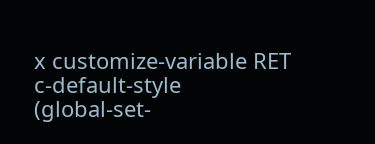x customize-variable RET c-default-style
(global-set-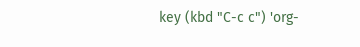key (kbd "C-c c") 'org-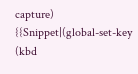capture)
{{Snippet|(global-set-key (kbd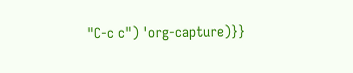"C-c c") 'org-capture)}}